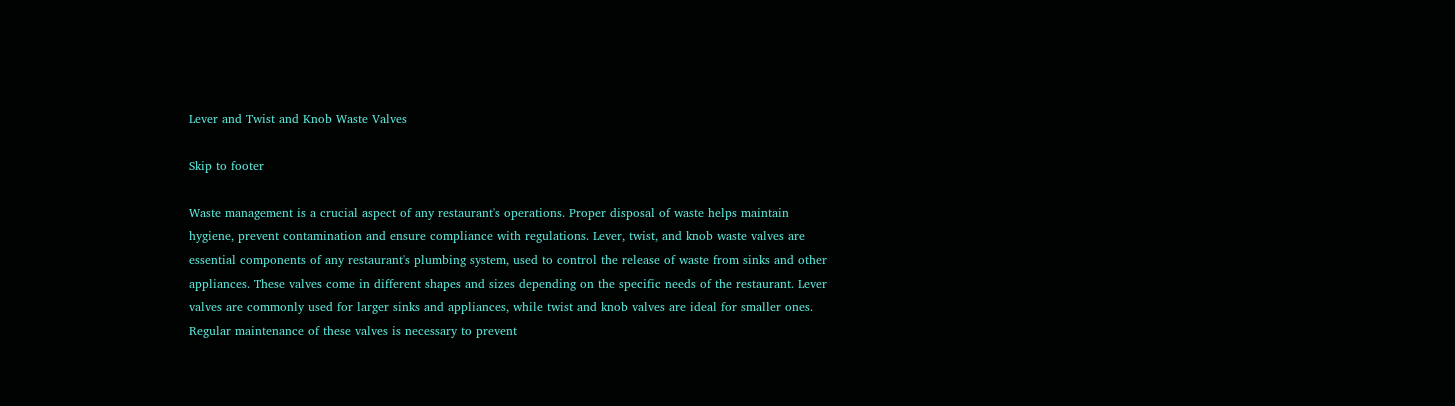Lever and Twist and Knob Waste Valves

Skip to footer

Waste management is a crucial aspect of any restaurant's operations. Proper disposal of waste helps maintain hygiene, prevent contamination and ensure compliance with regulations. Lever, twist, and knob waste valves are essential components of any restaurant's plumbing system, used to control the release of waste from sinks and other appliances. These valves come in different shapes and sizes depending on the specific needs of the restaurant. Lever valves are commonly used for larger sinks and appliances, while twist and knob valves are ideal for smaller ones. Regular maintenance of these valves is necessary to prevent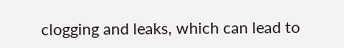clogging and leaks, which can lead to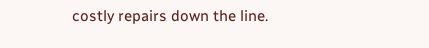costly repairs down the line.